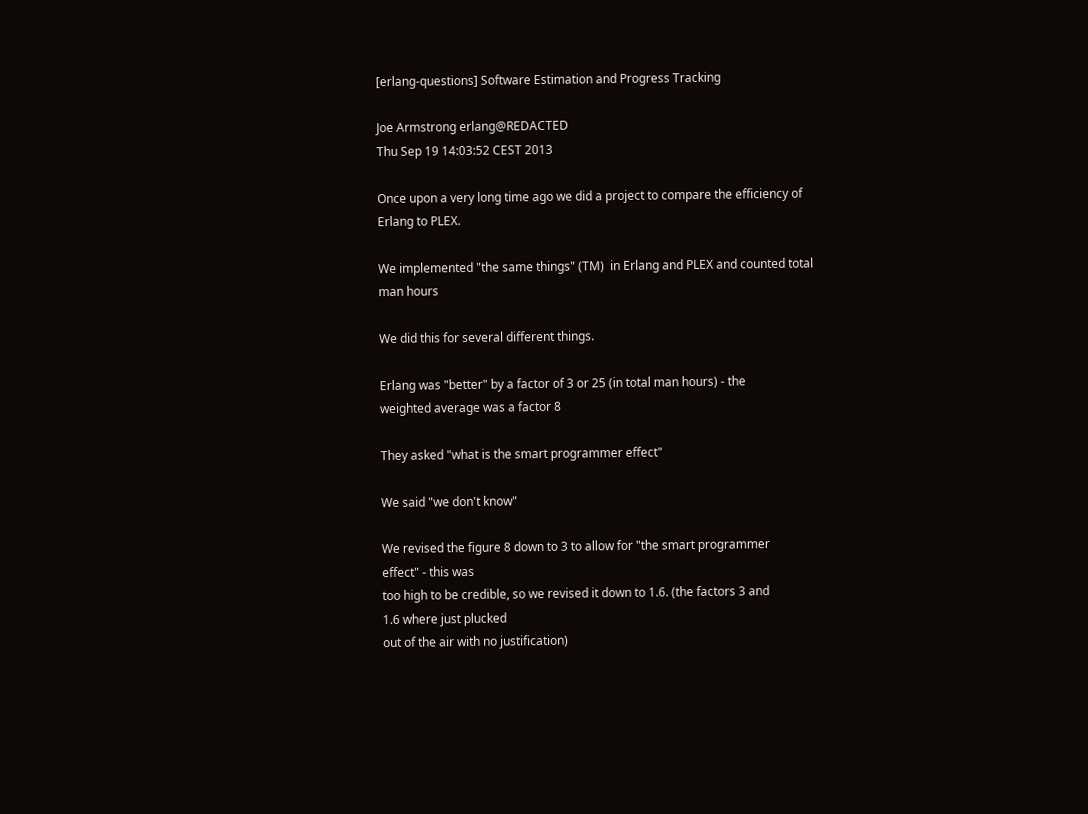[erlang-questions] Software Estimation and Progress Tracking

Joe Armstrong erlang@REDACTED
Thu Sep 19 14:03:52 CEST 2013

Once upon a very long time ago we did a project to compare the efficiency of
Erlang to PLEX.

We implemented "the same things" (TM)  in Erlang and PLEX and counted total
man hours

We did this for several different things.

Erlang was "better" by a factor of 3 or 25 (in total man hours) - the
weighted average was a factor 8

They asked "what is the smart programmer effect"

We said "we don't know"

We revised the figure 8 down to 3 to allow for "the smart programmer
effect" - this was
too high to be credible, so we revised it down to 1.6. (the factors 3 and
1.6 where just plucked
out of the air with no justification)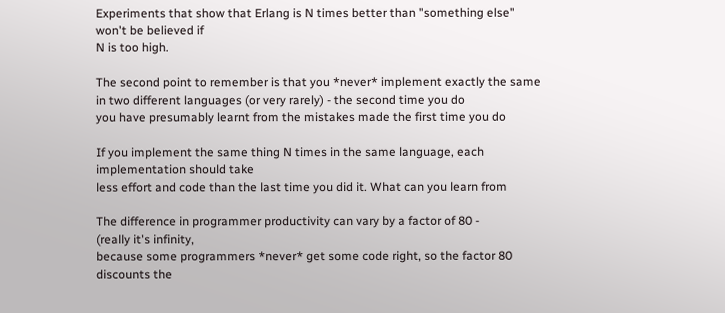Experiments that show that Erlang is N times better than "something else"
won't be believed if
N is too high.

The second point to remember is that you *never* implement exactly the same
in two different languages (or very rarely) - the second time you do
you have presumably learnt from the mistakes made the first time you do

If you implement the same thing N times in the same language, each
implementation should take
less effort and code than the last time you did it. What can you learn from

The difference in programmer productivity can vary by a factor of 80 -
(really it's infinity,
because some programmers *never* get some code right, so the factor 80
discounts the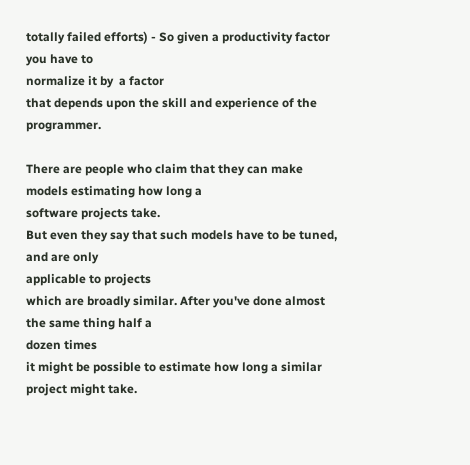totally failed efforts) - So given a productivity factor you have to
normalize it by  a factor
that depends upon the skill and experience of the programmer.

There are people who claim that they can make models estimating how long a
software projects take.
But even they say that such models have to be tuned, and are only
applicable to projects
which are broadly similar. After you've done almost the same thing half a
dozen times
it might be possible to estimate how long a similar project might take.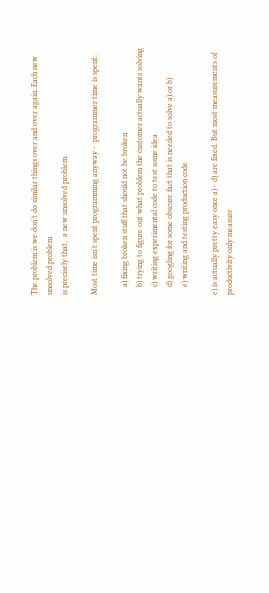The problem is we don't do similar things over and over again. Each new
unsolved problem
is precisely that,  a new unsolved problem.

Most time isn't spent programming anyway -  programmer time is spent:

    a) fixing broken stuff that should not be broken
    b) trying to figure out what problem the customer actually wants solving
    c) writing experimental code to test some idea
    d) googling for some obscure fact that is needed to solve a) or b)
    e) writing and testing production code

e) is actually pretty easy once a) - d) are fixed. But most measurements of
productivity only measure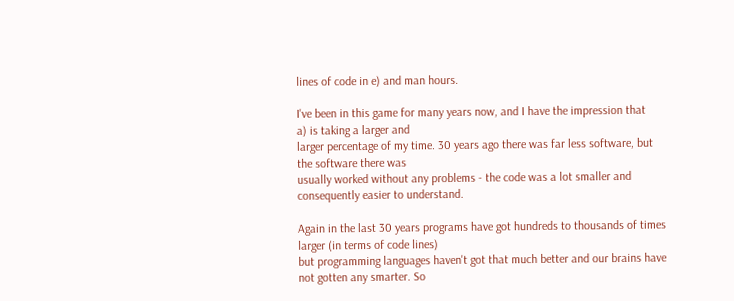lines of code in e) and man hours.

I've been in this game for many years now, and I have the impression that
a) is taking a larger and
larger percentage of my time. 30 years ago there was far less software, but
the software there was
usually worked without any problems - the code was a lot smaller and
consequently easier to understand.

Again in the last 30 years programs have got hundreds to thousands of times
larger (in terms of code lines)
but programming languages haven't got that much better and our brains have
not gotten any smarter. So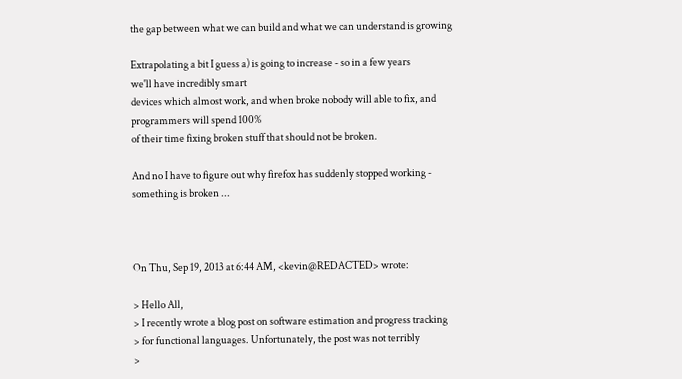the gap between what we can build and what we can understand is growing

Extrapolating a bit I guess a) is going to increase - so in a few years
we'll have incredibly smart
devices which almost work, and when broke nobody will able to fix, and
programmers will spend 100%
of their time fixing broken stuff that should not be broken.

And no I have to figure out why firefox has suddenly stopped working -
something is broken ...



On Thu, Sep 19, 2013 at 6:44 AM, <kevin@REDACTED> wrote:

> Hello All,
> I recently wrote a blog post on software estimation and progress tracking
> for functional languages. Unfortunately, the post was not terribly
>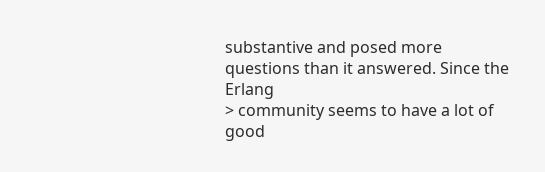substantive and posed more questions than it answered. Since the Erlang
> community seems to have a lot of good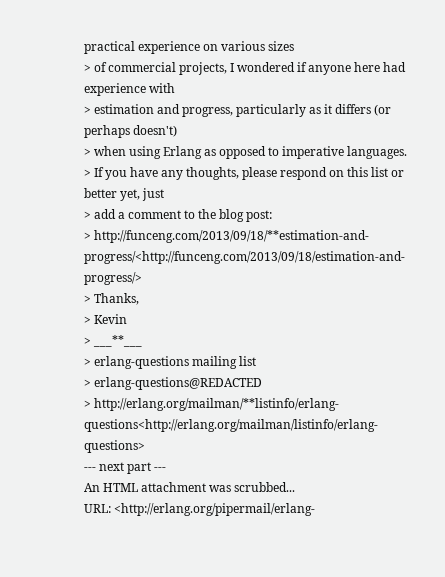practical experience on various sizes
> of commercial projects, I wondered if anyone here had experience with
> estimation and progress, particularly as it differs (or perhaps doesn't)
> when using Erlang as opposed to imperative languages.
> If you have any thoughts, please respond on this list or better yet, just
> add a comment to the blog post:
> http://funceng.com/2013/09/18/**estimation-and-progress/<http://funceng.com/2013/09/18/estimation-and-progress/>
> Thanks,
> Kevin
> ___**___
> erlang-questions mailing list
> erlang-questions@REDACTED
> http://erlang.org/mailman/**listinfo/erlang-questions<http://erlang.org/mailman/listinfo/erlang-questions>
--- next part ---
An HTML attachment was scrubbed...
URL: <http://erlang.org/pipermail/erlang-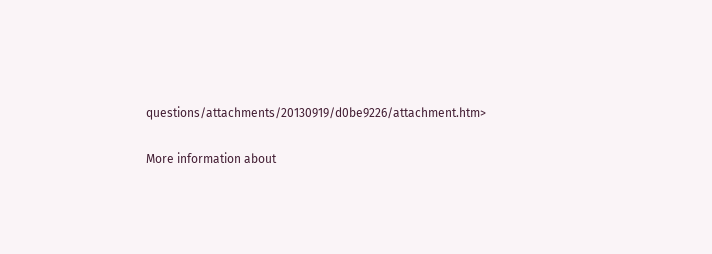questions/attachments/20130919/d0be9226/attachment.htm>

More information about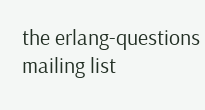the erlang-questions mailing list